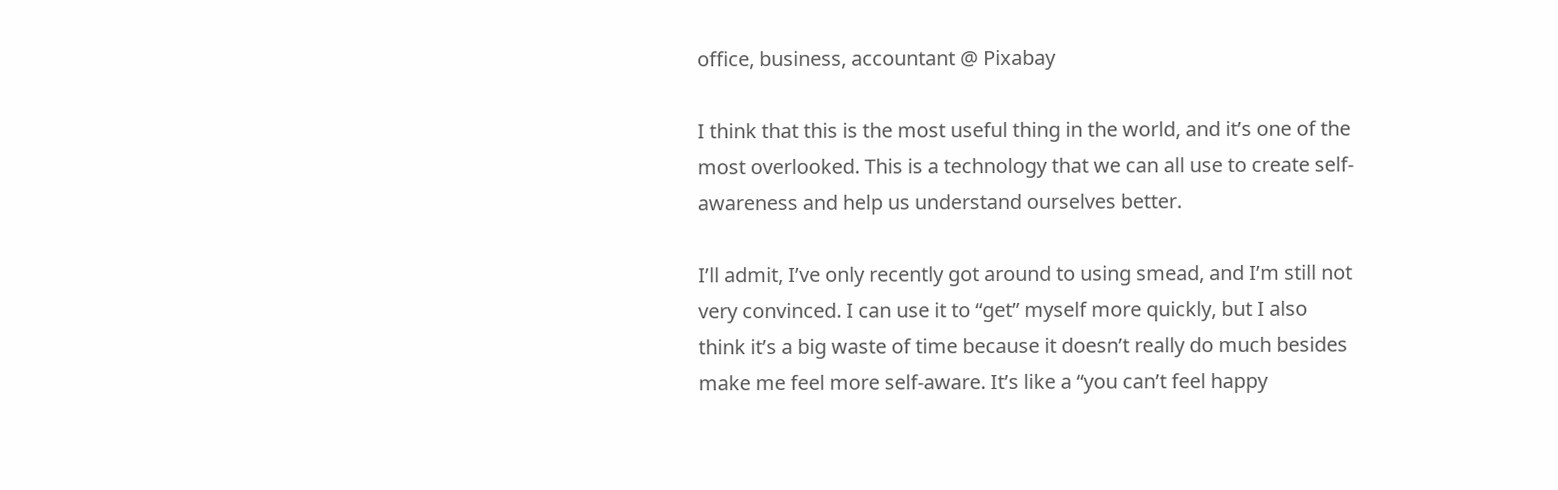office, business, accountant @ Pixabay

I think that this is the most useful thing in the world, and it’s one of the most overlooked. This is a technology that we can all use to create self-awareness and help us understand ourselves better.

I’ll admit, I’ve only recently got around to using smead, and I’m still not very convinced. I can use it to “get” myself more quickly, but I also think it’s a big waste of time because it doesn’t really do much besides make me feel more self-aware. It’s like a “you can’t feel happy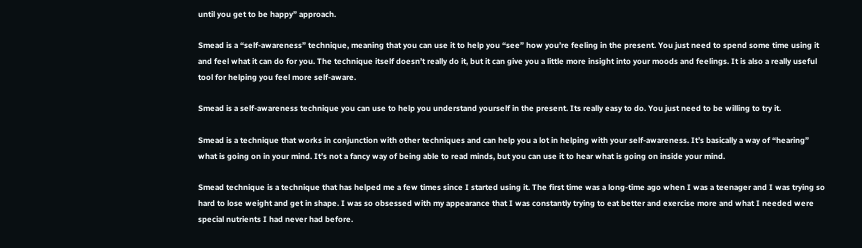until you get to be happy” approach.

Smead is a “self-awareness” technique, meaning that you can use it to help you “see” how you’re feeling in the present. You just need to spend some time using it and feel what it can do for you. The technique itself doesn’t really do it, but it can give you a little more insight into your moods and feelings. It is also a really useful tool for helping you feel more self-aware.

Smead is a self-awareness technique you can use to help you understand yourself in the present. Its really easy to do. You just need to be willing to try it.

Smead is a technique that works in conjunction with other techniques and can help you a lot in helping with your self-awareness. It’s basically a way of “hearing” what is going on in your mind. It’s not a fancy way of being able to read minds, but you can use it to hear what is going on inside your mind.

Smead technique is a technique that has helped me a few times since I started using it. The first time was a long-time ago when I was a teenager and I was trying so hard to lose weight and get in shape. I was so obsessed with my appearance that I was constantly trying to eat better and exercise more and what I needed were special nutrients I had never had before.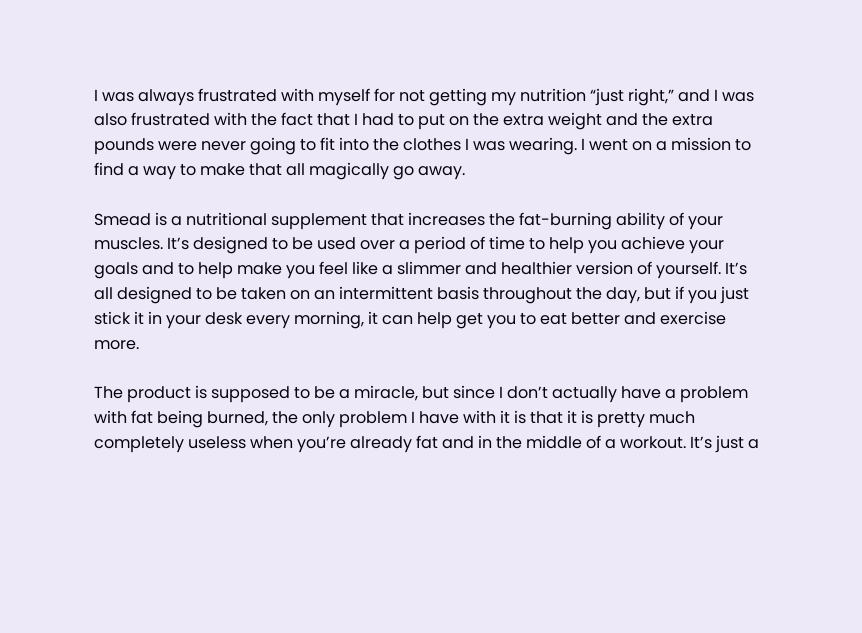I was always frustrated with myself for not getting my nutrition “just right,” and I was also frustrated with the fact that I had to put on the extra weight and the extra pounds were never going to fit into the clothes I was wearing. I went on a mission to find a way to make that all magically go away.

Smead is a nutritional supplement that increases the fat-burning ability of your muscles. It’s designed to be used over a period of time to help you achieve your goals and to help make you feel like a slimmer and healthier version of yourself. It’s all designed to be taken on an intermittent basis throughout the day, but if you just stick it in your desk every morning, it can help get you to eat better and exercise more.

The product is supposed to be a miracle, but since I don’t actually have a problem with fat being burned, the only problem I have with it is that it is pretty much completely useless when you’re already fat and in the middle of a workout. It’s just a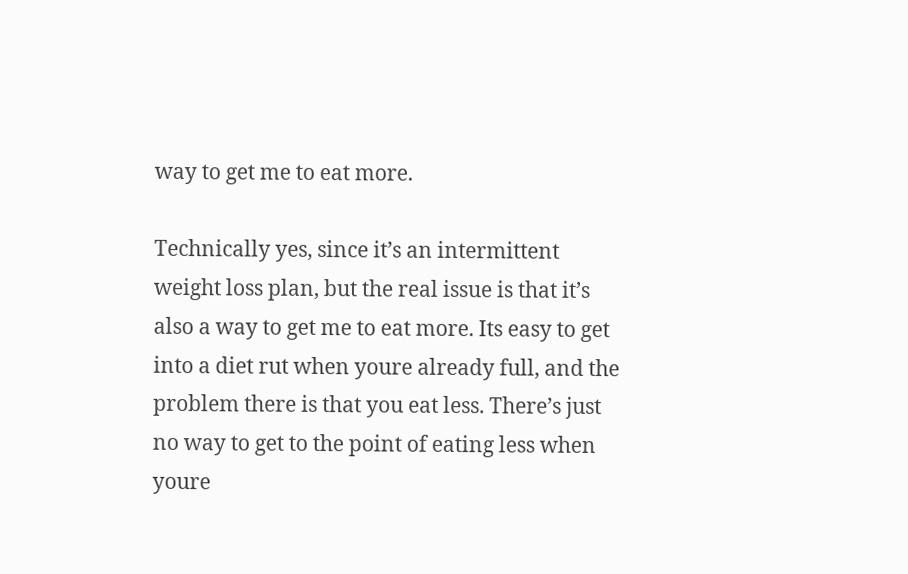way to get me to eat more.

Technically yes, since it’s an intermittent weight loss plan, but the real issue is that it’s also a way to get me to eat more. Its easy to get into a diet rut when youre already full, and the problem there is that you eat less. There’s just no way to get to the point of eating less when youre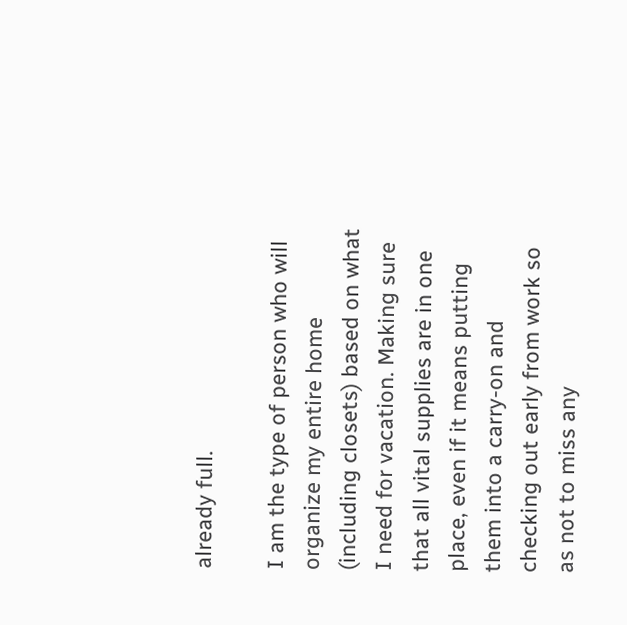already full.

I am the type of person who will organize my entire home (including closets) based on what I need for vacation. Making sure that all vital supplies are in one place, even if it means putting them into a carry-on and checking out early from work so as not to miss any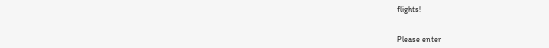flights!


Please enter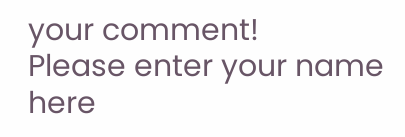your comment!
Please enter your name here